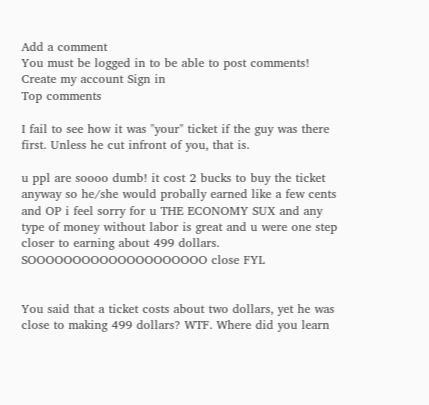Add a comment
You must be logged in to be able to post comments!
Create my account Sign in
Top comments

I fail to see how it was "your" ticket if the guy was there first. Unless he cut infront of you, that is.

u ppl are soooo dumb! it cost 2 bucks to buy the ticket anyway so he/she would probally earned like a few cents and OP i feel sorry for u THE ECONOMY SUX and any type of money without labor is great and u were one step closer to earning about 499 dollars. SOOOOOOOOOOOOOOOOOOOO close FYL


You said that a ticket costs about two dollars, yet he was close to making 499 dollars? WTF. Where did you learn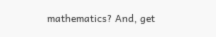mathematics? And, get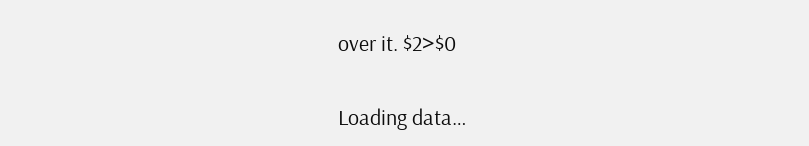over it. $2>$0

Loading data…